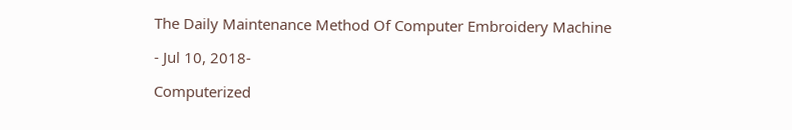The Daily Maintenance Method Of Computer Embroidery Machine

- Jul 10, 2018-

Computerized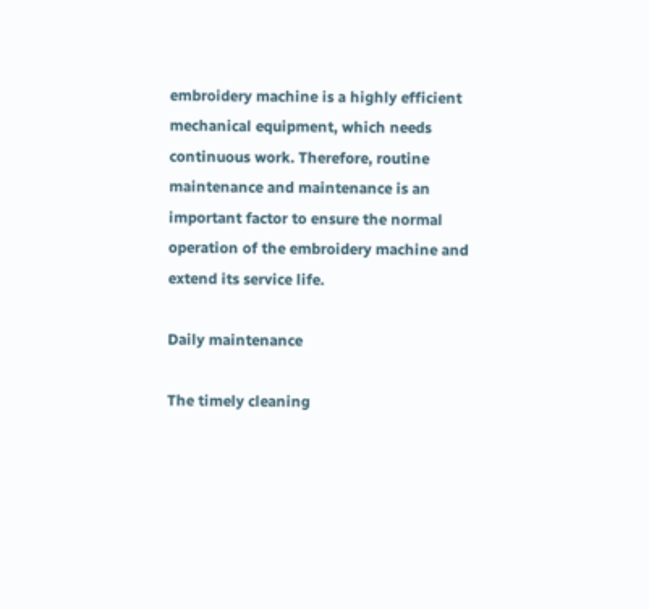embroidery machine is a highly efficient mechanical equipment, which needs continuous work. Therefore, routine maintenance and maintenance is an important factor to ensure the normal operation of the embroidery machine and extend its service life.

Daily maintenance

The timely cleaning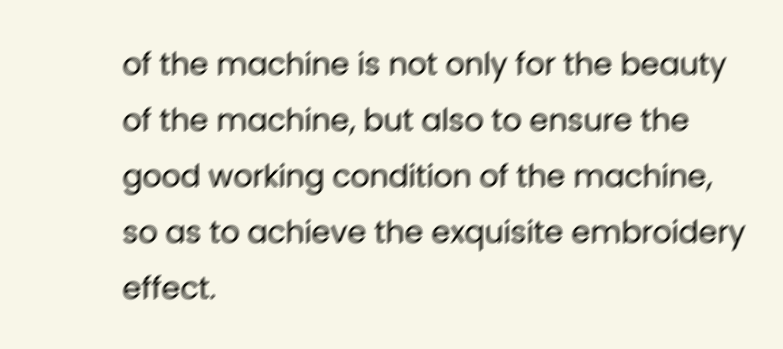of the machine is not only for the beauty of the machine, but also to ensure the good working condition of the machine, so as to achieve the exquisite embroidery effect.